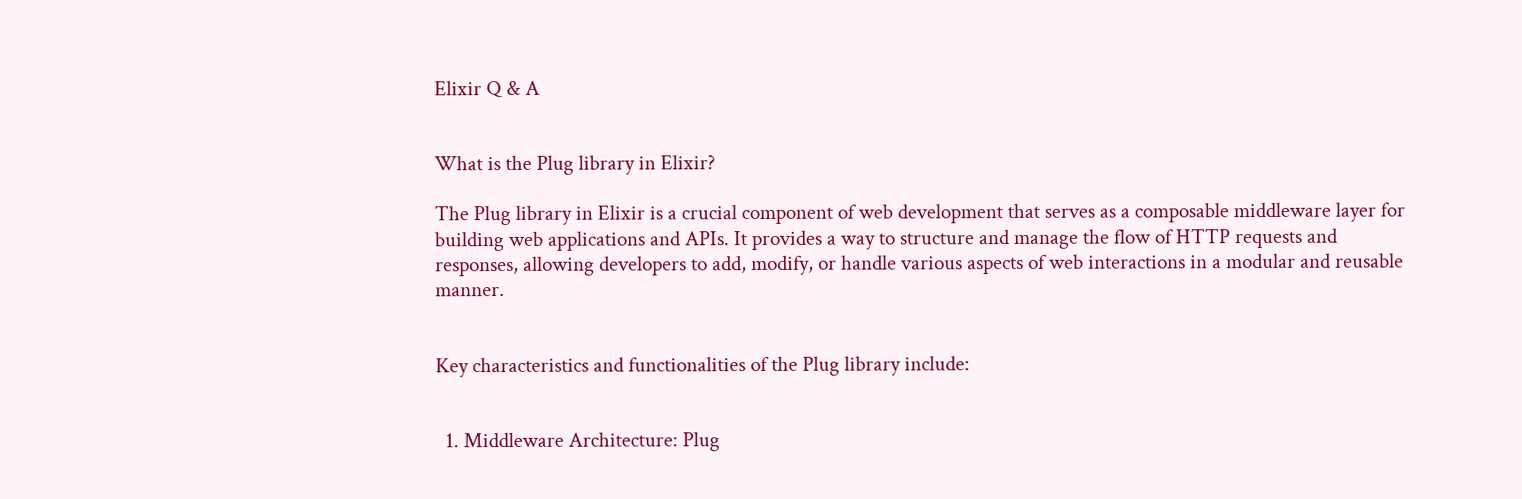Elixir Q & A


What is the Plug library in Elixir?

The Plug library in Elixir is a crucial component of web development that serves as a composable middleware layer for building web applications and APIs. It provides a way to structure and manage the flow of HTTP requests and responses, allowing developers to add, modify, or handle various aspects of web interactions in a modular and reusable manner.


Key characteristics and functionalities of the Plug library include:


  1. Middleware Architecture: Plug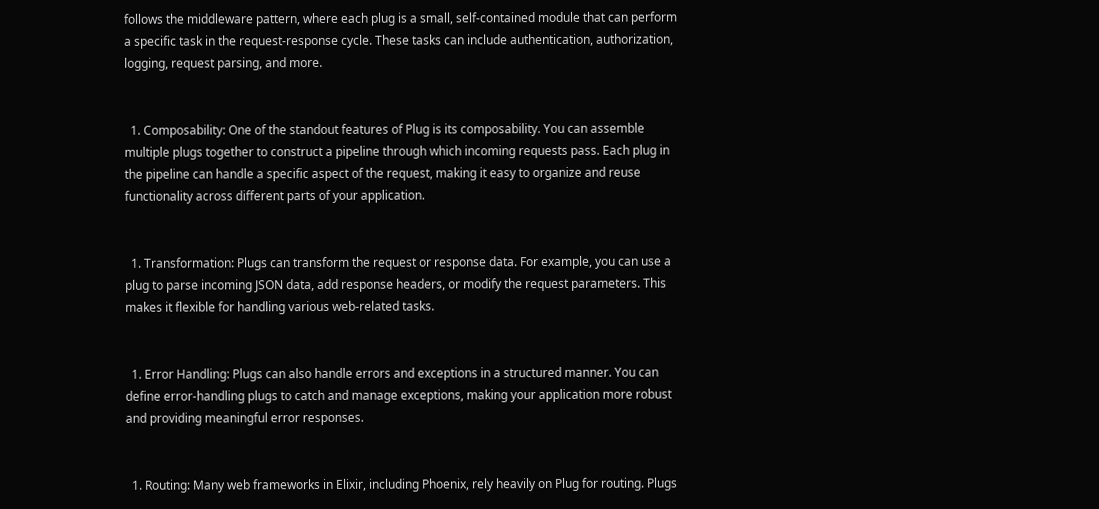follows the middleware pattern, where each plug is a small, self-contained module that can perform a specific task in the request-response cycle. These tasks can include authentication, authorization, logging, request parsing, and more.


  1. Composability: One of the standout features of Plug is its composability. You can assemble multiple plugs together to construct a pipeline through which incoming requests pass. Each plug in the pipeline can handle a specific aspect of the request, making it easy to organize and reuse functionality across different parts of your application.


  1. Transformation: Plugs can transform the request or response data. For example, you can use a plug to parse incoming JSON data, add response headers, or modify the request parameters. This makes it flexible for handling various web-related tasks.


  1. Error Handling: Plugs can also handle errors and exceptions in a structured manner. You can define error-handling plugs to catch and manage exceptions, making your application more robust and providing meaningful error responses.


  1. Routing: Many web frameworks in Elixir, including Phoenix, rely heavily on Plug for routing. Plugs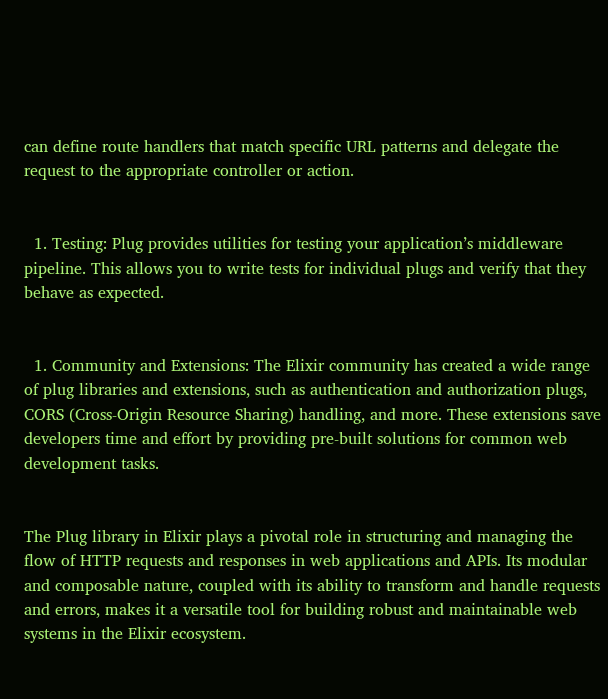can define route handlers that match specific URL patterns and delegate the request to the appropriate controller or action.


  1. Testing: Plug provides utilities for testing your application’s middleware pipeline. This allows you to write tests for individual plugs and verify that they behave as expected.


  1. Community and Extensions: The Elixir community has created a wide range of plug libraries and extensions, such as authentication and authorization plugs, CORS (Cross-Origin Resource Sharing) handling, and more. These extensions save developers time and effort by providing pre-built solutions for common web development tasks.


The Plug library in Elixir plays a pivotal role in structuring and managing the flow of HTTP requests and responses in web applications and APIs. Its modular and composable nature, coupled with its ability to transform and handle requests and errors, makes it a versatile tool for building robust and maintainable web systems in the Elixir ecosystem.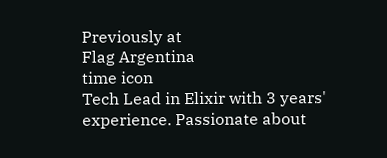Previously at
Flag Argentina
time icon
Tech Lead in Elixir with 3 years' experience. Passionate about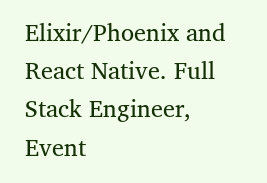Elixir/Phoenix and React Native. Full Stack Engineer, Event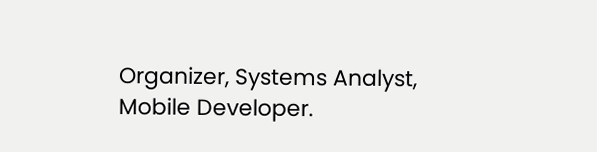Organizer, Systems Analyst, Mobile Developer.